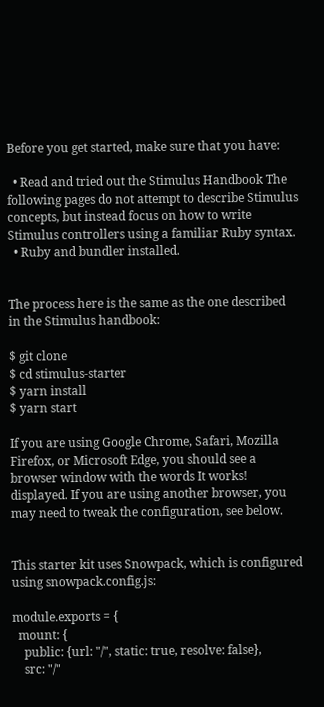Before you get started, make sure that you have:

  • Read and tried out the Stimulus Handbook The following pages do not attempt to describe Stimulus concepts, but instead focus on how to write Stimulus controllers using a familiar Ruby syntax.
  • Ruby and bundler installed.


The process here is the same as the one described in the Stimulus handbook:

$ git clone
$ cd stimulus-starter
$ yarn install
$ yarn start

If you are using Google Chrome, Safari, Mozilla Firefox, or Microsoft Edge, you should see a browser window with the words It works! displayed. If you are using another browser, you may need to tweak the configuration, see below.


This starter kit uses Snowpack, which is configured using snowpack.config.js:

module.exports = {
  mount: {
    public: {url: "/", static: true, resolve: false},
    src: "/"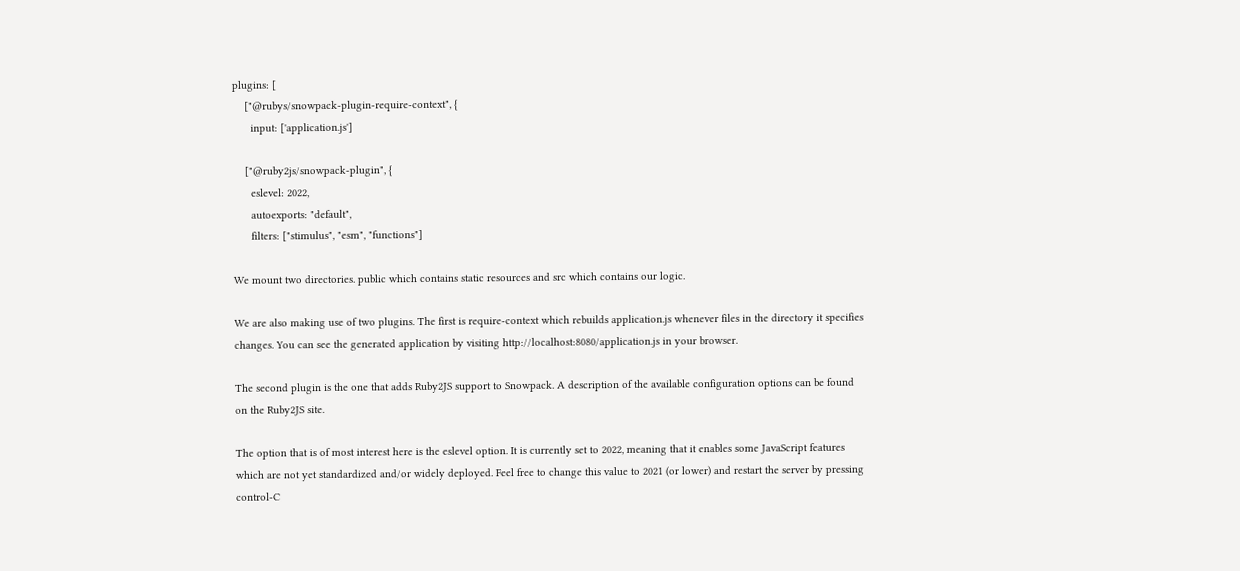plugins: [
    ["@rubys/snowpack-plugin-require-context", {
      input: ['application.js']

    ["@ruby2js/snowpack-plugin", {
      eslevel: 2022,
      autoexports: "default",
      filters: ["stimulus", "esm", "functions"]

We mount two directories. public which contains static resources and src which contains our logic.

We are also making use of two plugins. The first is require-context which rebuilds application.js whenever files in the directory it specifies changes. You can see the generated application by visiting http://localhost:8080/application.js in your browser.

The second plugin is the one that adds Ruby2JS support to Snowpack. A description of the available configuration options can be found on the Ruby2JS site.

The option that is of most interest here is the eslevel option. It is currently set to 2022, meaning that it enables some JavaScript features which are not yet standardized and/or widely deployed. Feel free to change this value to 2021 (or lower) and restart the server by pressing control-C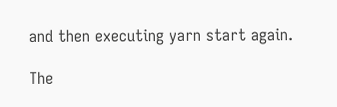and then executing yarn start again.

The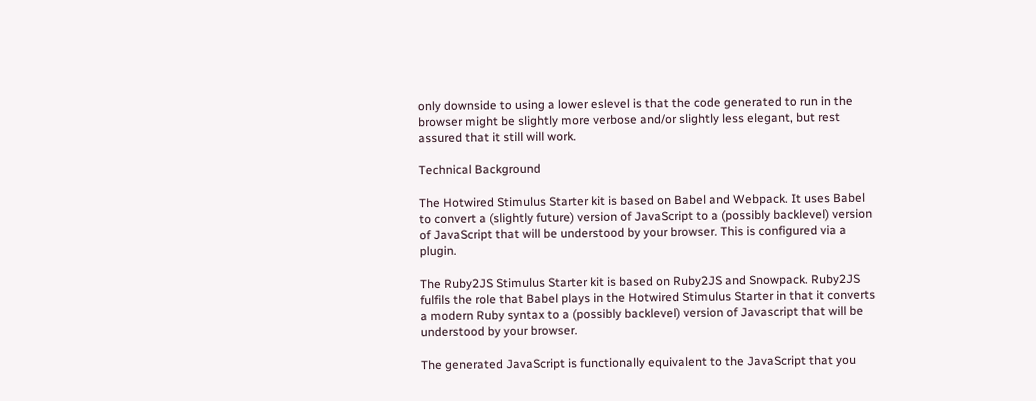only downside to using a lower eslevel is that the code generated to run in the browser might be slightly more verbose and/or slightly less elegant, but rest assured that it still will work.

Technical Background

The Hotwired Stimulus Starter kit is based on Babel and Webpack. It uses Babel to convert a (slightly future) version of JavaScript to a (possibly backlevel) version of JavaScript that will be understood by your browser. This is configured via a plugin.

The Ruby2JS Stimulus Starter kit is based on Ruby2JS and Snowpack. Ruby2JS fulfils the role that Babel plays in the Hotwired Stimulus Starter in that it converts a modern Ruby syntax to a (possibly backlevel) version of Javascript that will be understood by your browser.

The generated JavaScript is functionally equivalent to the JavaScript that you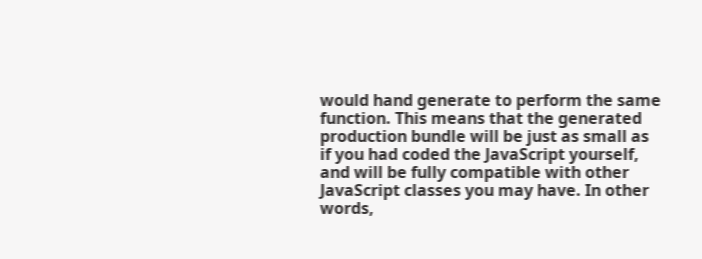would hand generate to perform the same function. This means that the generated production bundle will be just as small as if you had coded the JavaScript yourself, and will be fully compatible with other JavaScript classes you may have. In other words,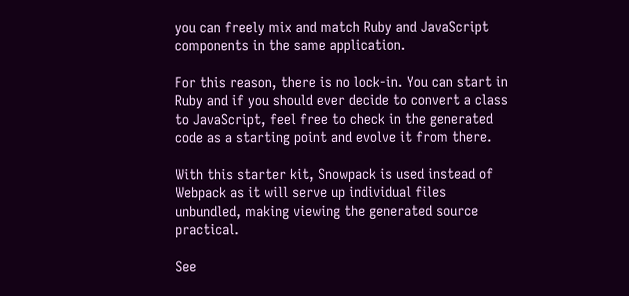you can freely mix and match Ruby and JavaScript components in the same application.

For this reason, there is no lock-in. You can start in Ruby and if you should ever decide to convert a class to JavaScript, feel free to check in the generated code as a starting point and evolve it from there.

With this starter kit, Snowpack is used instead of Webpack as it will serve up individual files unbundled, making viewing the generated source practical.

See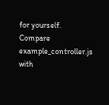for yourself. Compare example_controller.js with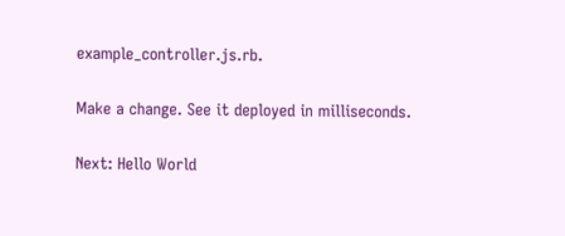example_controller.js.rb.

Make a change. See it deployed in milliseconds.

Next: Hello World